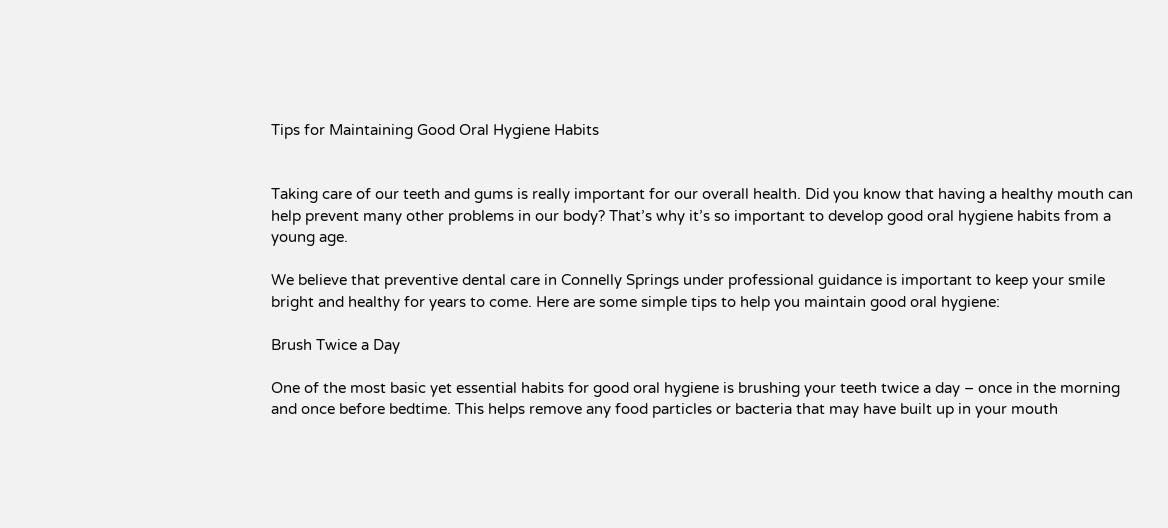Tips for Maintaining Good Oral Hygiene Habits


Taking care of our teeth and gums is really important for our overall health. Did you know that having a healthy mouth can help prevent many other problems in our body? That’s why it’s so important to develop good oral hygiene habits from a young age.

We believe that preventive dental care in Connelly Springs under professional guidance is important to keep your smile bright and healthy for years to come. Here are some simple tips to help you maintain good oral hygiene:

Brush Twice a Day

One of the most basic yet essential habits for good oral hygiene is brushing your teeth twice a day – once in the morning and once before bedtime. This helps remove any food particles or bacteria that may have built up in your mouth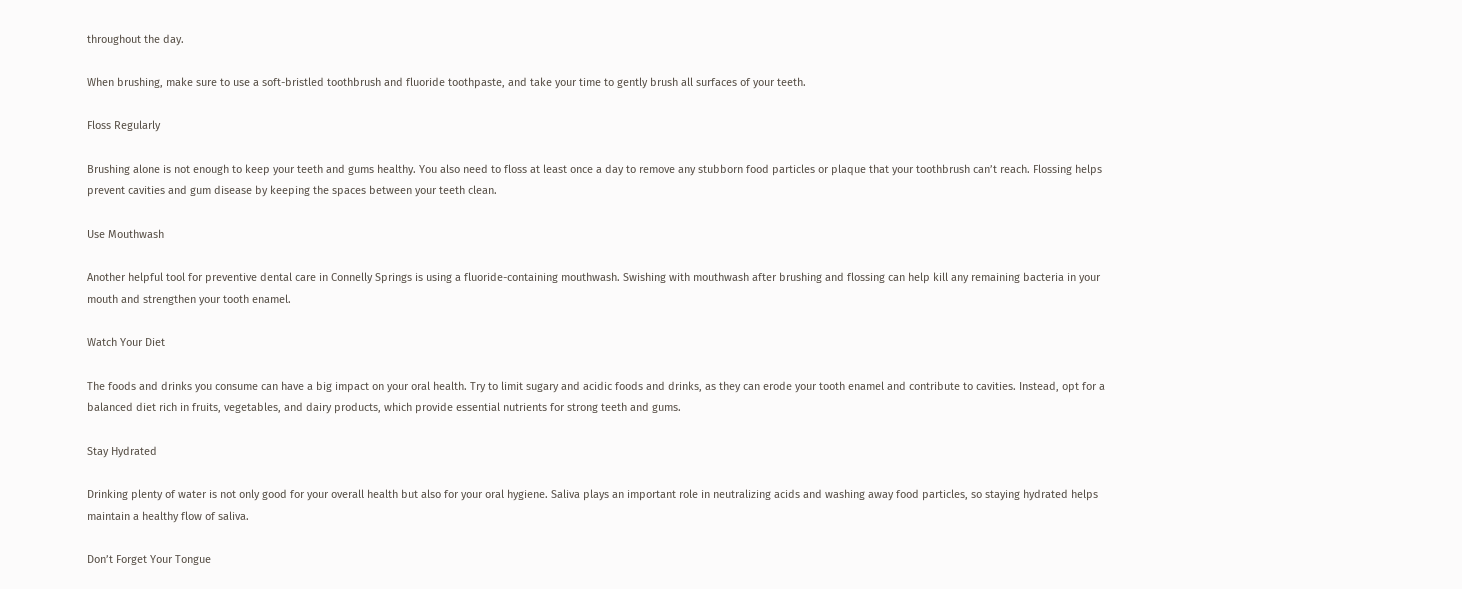throughout the day.

When brushing, make sure to use a soft-bristled toothbrush and fluoride toothpaste, and take your time to gently brush all surfaces of your teeth.

Floss Regularly

Brushing alone is not enough to keep your teeth and gums healthy. You also need to floss at least once a day to remove any stubborn food particles or plaque that your toothbrush can’t reach. Flossing helps prevent cavities and gum disease by keeping the spaces between your teeth clean.

Use Mouthwash

Another helpful tool for preventive dental care in Connelly Springs is using a fluoride-containing mouthwash. Swishing with mouthwash after brushing and flossing can help kill any remaining bacteria in your mouth and strengthen your tooth enamel.

Watch Your Diet

The foods and drinks you consume can have a big impact on your oral health. Try to limit sugary and acidic foods and drinks, as they can erode your tooth enamel and contribute to cavities. Instead, opt for a balanced diet rich in fruits, vegetables, and dairy products, which provide essential nutrients for strong teeth and gums.

Stay Hydrated

Drinking plenty of water is not only good for your overall health but also for your oral hygiene. Saliva plays an important role in neutralizing acids and washing away food particles, so staying hydrated helps maintain a healthy flow of saliva.

Don’t Forget Your Tongue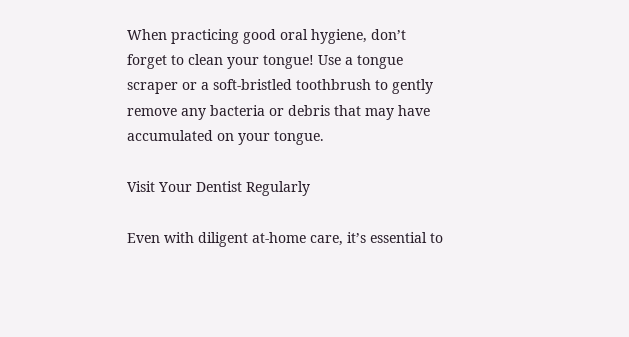When practicing good oral hygiene, don’t forget to clean your tongue! Use a tongue scraper or a soft-bristled toothbrush to gently remove any bacteria or debris that may have accumulated on your tongue.

Visit Your Dentist Regularly

Even with diligent at-home care, it’s essential to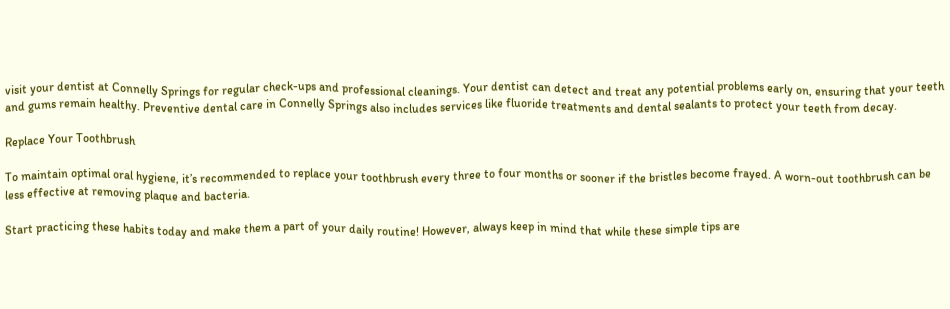visit your dentist at Connelly Springs for regular check-ups and professional cleanings. Your dentist can detect and treat any potential problems early on, ensuring that your teeth and gums remain healthy. Preventive dental care in Connelly Springs also includes services like fluoride treatments and dental sealants to protect your teeth from decay.

Replace Your Toothbrush

To maintain optimal oral hygiene, it’s recommended to replace your toothbrush every three to four months or sooner if the bristles become frayed. A worn-out toothbrush can be less effective at removing plaque and bacteria.

Start practicing these habits today and make them a part of your daily routine! However, always keep in mind that while these simple tips are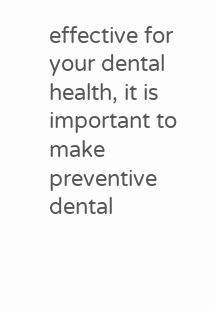effective for your dental health, it is important to make preventive dental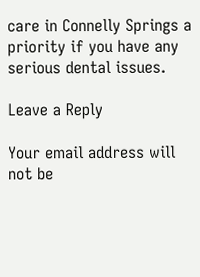care in Connelly Springs a priority if you have any serious dental issues.

Leave a Reply

Your email address will not be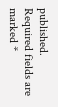published. Required fields are marked *